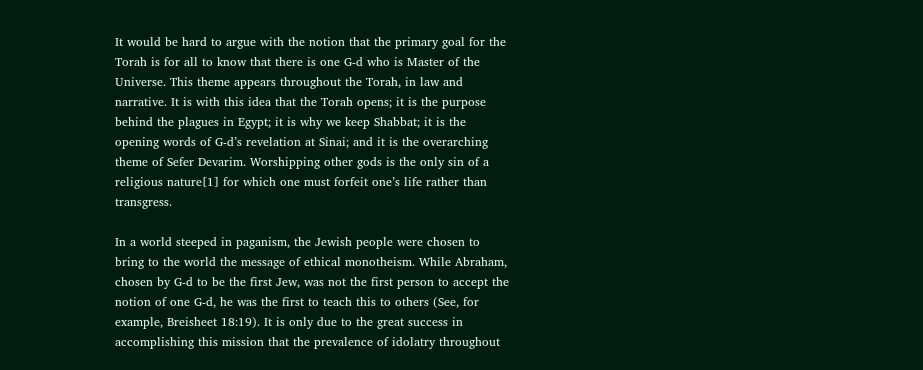It would be hard to argue with the notion that the primary goal for the Torah is for all to know that there is one G-d who is Master of the Universe. This theme appears throughout the Torah, in law and narrative. It is with this idea that the Torah opens; it is the purpose behind the plagues in Egypt; it is why we keep Shabbat; it is the opening words of G-d’s revelation at Sinai; and it is the overarching theme of Sefer Devarim. Worshipping other gods is the only sin of a religious nature[1] for which one must forfeit one’s life rather than transgress.

In a world steeped in paganism, the Jewish people were chosen to bring to the world the message of ethical monotheism. While Abraham, chosen by G-d to be the first Jew, was not the first person to accept the notion of one G-d, he was the first to teach this to others (See, for example, Breisheet 18:19). It is only due to the great success in accomplishing this mission that the prevalence of idolatry throughout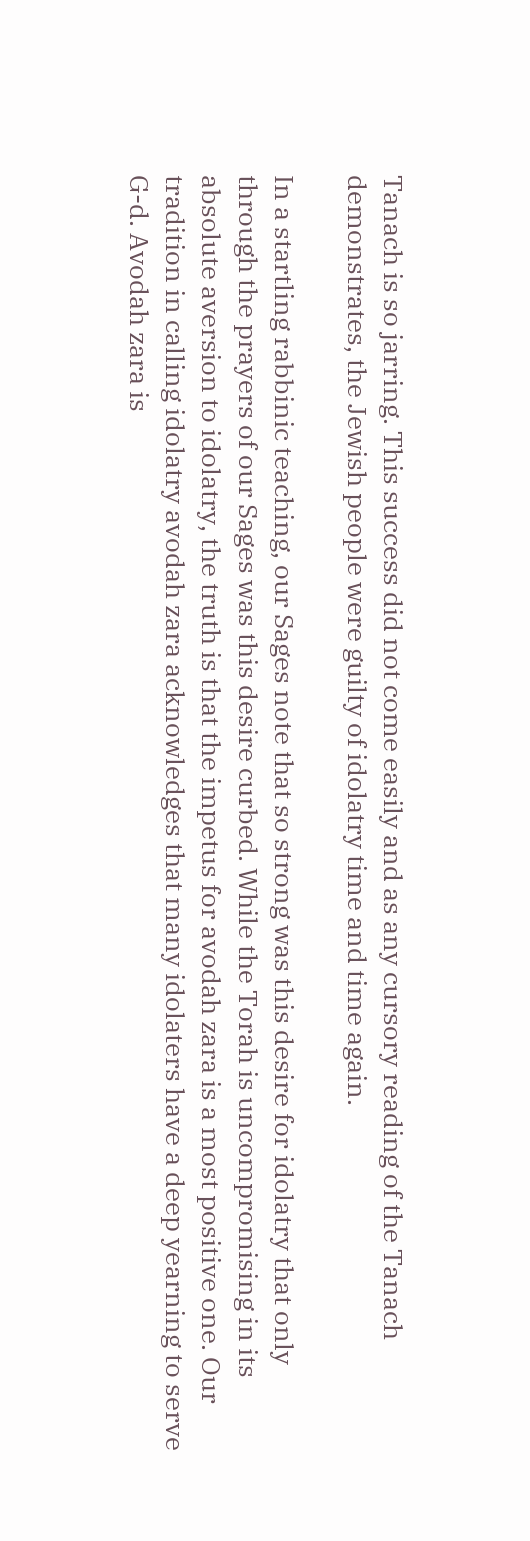Tanach is so jarring. This success did not come easily and as any cursory reading of the Tanach demonstrates, the Jewish people were guilty of idolatry time and time again.

In a startling rabbinic teaching, our Sages note that so strong was this desire for idolatry that only through the prayers of our Sages was this desire curbed. While the Torah is uncompromising in its absolute aversion to idolatry, the truth is that the impetus for avodah zara is a most positive one. Our tradition in calling idolatry avodah zara acknowledges that many idolaters have a deep yearning to serve G-d. Avodah zara is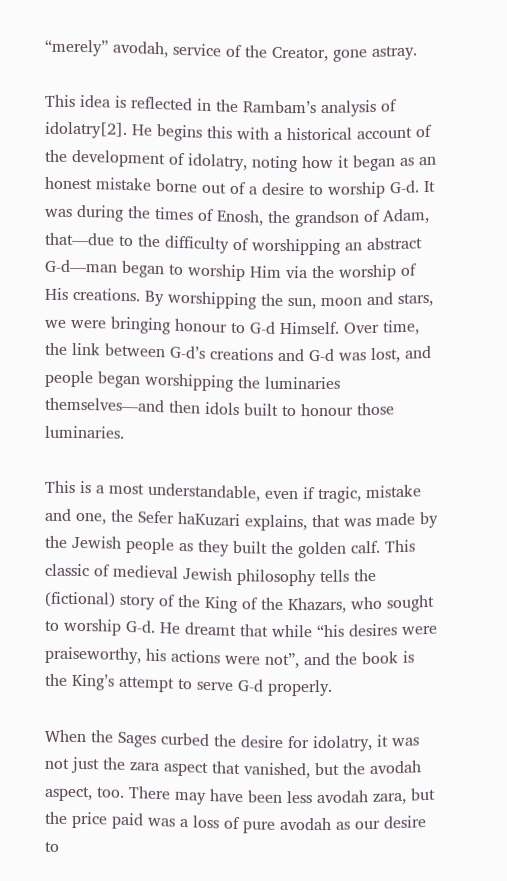“merely” avodah, service of the Creator, gone astray.

This idea is reflected in the Rambam’s analysis of idolatry[2]. He begins this with a historical account of the development of idolatry, noting how it began as an honest mistake borne out of a desire to worship G-d. It was during the times of Enosh, the grandson of Adam, that—due to the difficulty of worshipping an abstract G-d—man began to worship Him via the worship of His creations. By worshipping the sun, moon and stars, we were bringing honour to G-d Himself. Over time, the link between G-d’s creations and G-d was lost, and people began worshipping the luminaries themselves—and then idols built to honour those luminaries.

This is a most understandable, even if tragic, mistake and one, the Sefer haKuzari explains, that was made by the Jewish people as they built the golden calf. This classic of medieval Jewish philosophy tells the (fictional) story of the King of the Khazars, who sought to worship G-d. He dreamt that while “his desires were praiseworthy, his actions were not”, and the book is the King’s attempt to serve G-d properly.

When the Sages curbed the desire for idolatry, it was not just the zara aspect that vanished, but the avodah aspect, too. There may have been less avodah zara, but the price paid was a loss of pure avodah as our desire to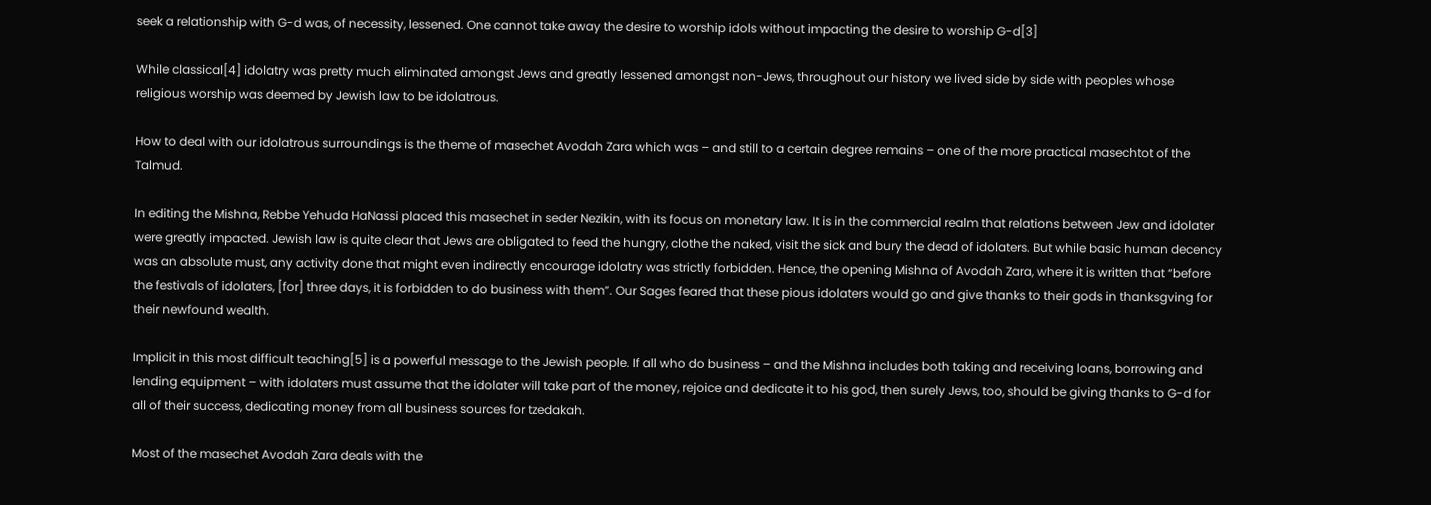seek a relationship with G-d was, of necessity, lessened. One cannot take away the desire to worship idols without impacting the desire to worship G-d[3]

While classical[4] idolatry was pretty much eliminated amongst Jews and greatly lessened amongst non-Jews, throughout our history we lived side by side with peoples whose religious worship was deemed by Jewish law to be idolatrous.

How to deal with our idolatrous surroundings is the theme of masechet Avodah Zara which was – and still to a certain degree remains – one of the more practical masechtot of the Talmud.

In editing the Mishna, Rebbe Yehuda HaNassi placed this masechet in seder Nezikin, with its focus on monetary law. It is in the commercial realm that relations between Jew and idolater were greatly impacted. Jewish law is quite clear that Jews are obligated to feed the hungry, clothe the naked, visit the sick and bury the dead of idolaters. But while basic human decency was an absolute must, any activity done that might even indirectly encourage idolatry was strictly forbidden. Hence, the opening Mishna of Avodah Zara, where it is written that “before the festivals of idolaters, [for] three days, it is forbidden to do business with them”. Our Sages feared that these pious idolaters would go and give thanks to their gods in thanksgving for their newfound wealth.

Implicit in this most difficult teaching[5] is a powerful message to the Jewish people. If all who do business – and the Mishna includes both taking and receiving loans, borrowing and lending equipment – with idolaters must assume that the idolater will take part of the money, rejoice and dedicate it to his god, then surely Jews, too, should be giving thanks to G-d for all of their success, dedicating money from all business sources for tzedakah.

Most of the masechet Avodah Zara deals with the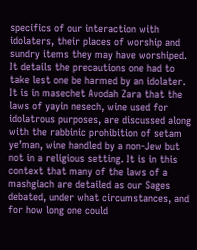specifics of our interaction with idolaters, their places of worship and sundry items they may have worshiped. It details the precautions one had to take lest one be harmed by an idolater. It is in masechet Avodah Zara that the laws of yayin nesech, wine used for idolatrous purposes, are discussed along with the rabbinic prohibition of setam ye’man, wine handled by a non-Jew but not in a religious setting. It is in this context that many of the laws of a mashgiach are detailed as our Sages debated, under what circumstances, and for how long one could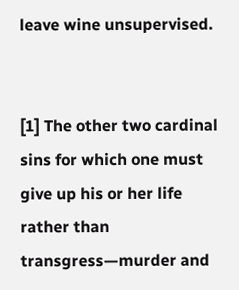leave wine unsupervised.


[1] The other two cardinal sins for which one must give up his or her life rather than transgress—murder and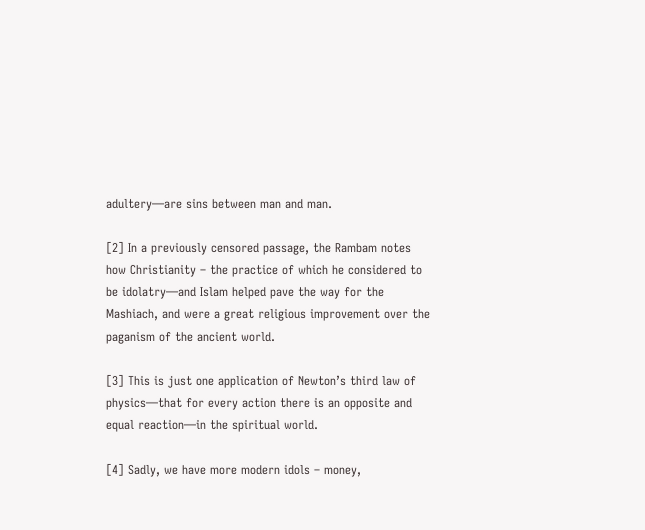adultery—are sins between man and man.

[2] In a previously censored passage, the Rambam notes how Christianity – the practice of which he considered to be idolatry—and Islam helped pave the way for the Mashiach, and were a great religious improvement over the paganism of the ancient world.

[3] This is just one application of Newton’s third law of physics—that for every action there is an opposite and equal reaction—in the spiritual world.

[4] Sadly, we have more modern idols – money,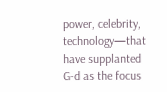power, celebrity, technology—that have supplanted G-d as the focus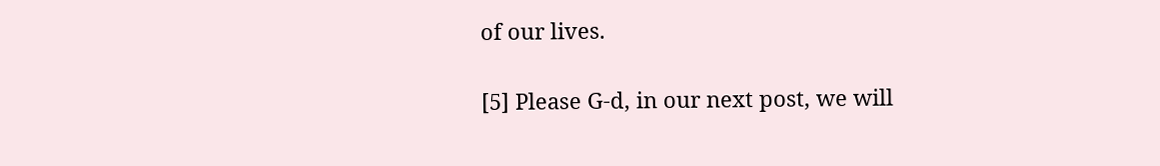of our lives.

[5] Please G-d, in our next post, we will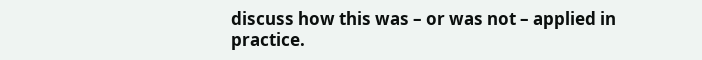discuss how this was – or was not – applied in practice.